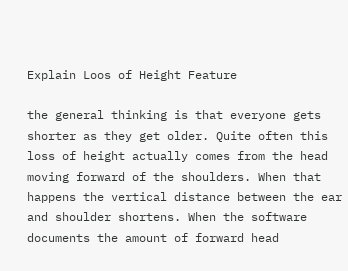Explain Loos of Height Feature

the general thinking is that everyone gets shorter as they get older. Quite often this loss of height actually comes from the head moving forward of the shoulders. When that happens the vertical distance between the ear and shoulder shortens. When the software documents the amount of forward head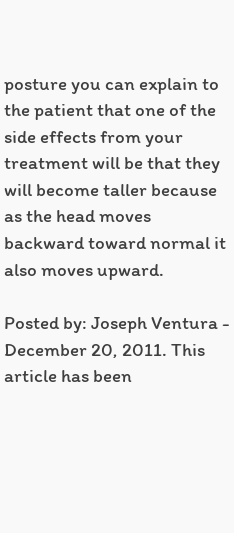posture you can explain to the patient that one of the side effects from your treatment will be that they will become taller because as the head moves backward toward normal it also moves upward.

Posted by: Joseph Ventura - December 20, 2011. This article has been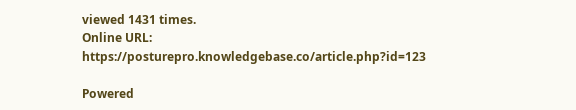viewed 1431 times.
Online URL: https://posturepro.knowledgebase.co/article.php?id=123

Powered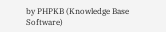by PHPKB (Knowledge Base Software)